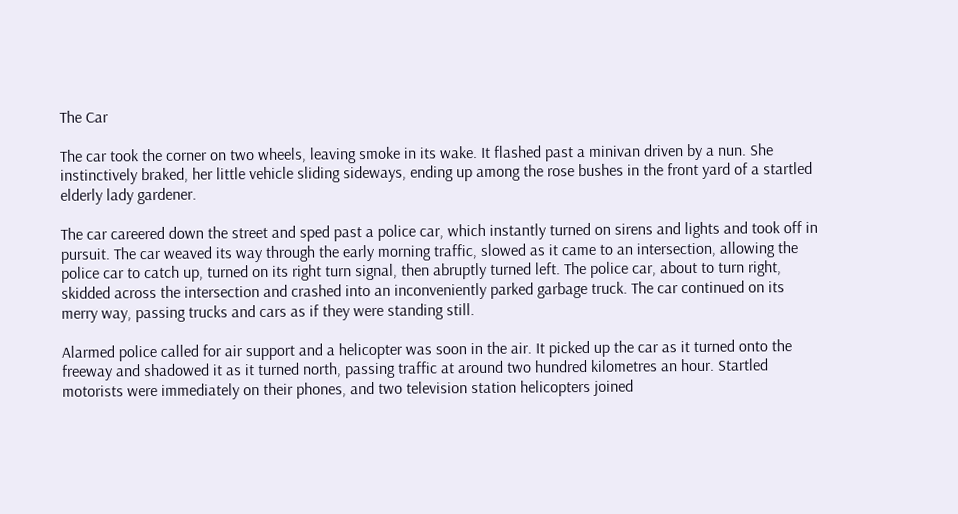The Car

The car took the corner on two wheels, leaving smoke in its wake. It flashed past a minivan driven by a nun. She instinctively braked, her little vehicle sliding sideways, ending up among the rose bushes in the front yard of a startled elderly lady gardener.

The car careered down the street and sped past a police car, which instantly turned on sirens and lights and took off in pursuit. The car weaved its way through the early morning traffic, slowed as it came to an intersection, allowing the police car to catch up, turned on its right turn signal, then abruptly turned left. The police car, about to turn right, skidded across the intersection and crashed into an inconveniently parked garbage truck. The car continued on its merry way, passing trucks and cars as if they were standing still.

Alarmed police called for air support and a helicopter was soon in the air. It picked up the car as it turned onto the freeway and shadowed it as it turned north, passing traffic at around two hundred kilometres an hour. Startled motorists were immediately on their phones, and two television station helicopters joined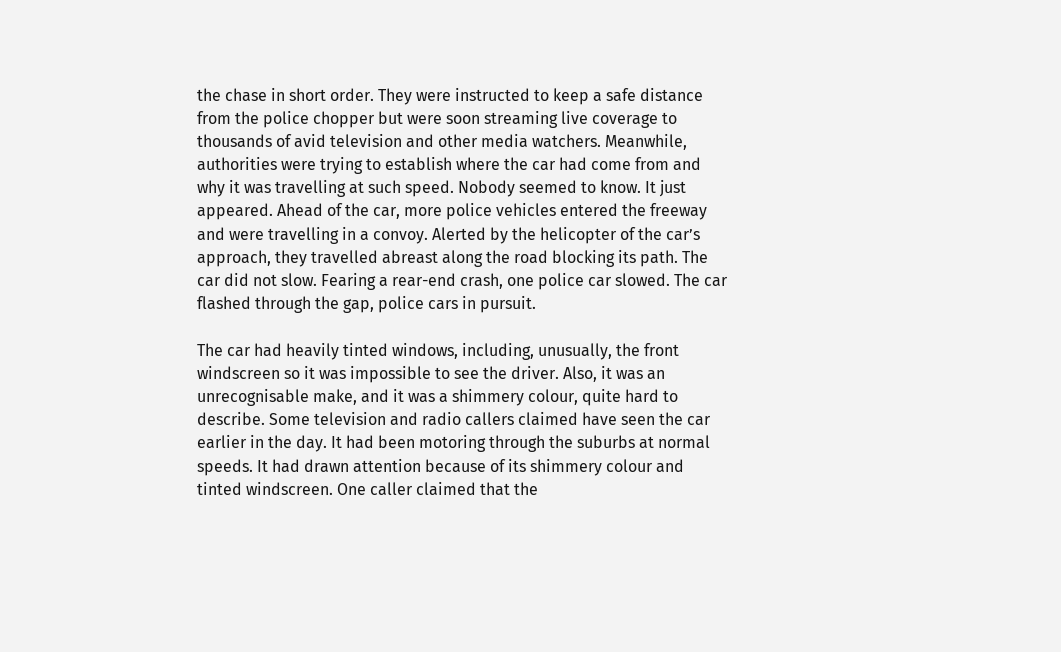the chase in short order. They were instructed to keep a safe distance from the police chopper but were soon streaming live coverage to thousands of avid television and other media watchers. Meanwhile, authorities were trying to establish where the car had come from and why it was travelling at such speed. Nobody seemed to know. It just appeared. Ahead of the car, more police vehicles entered the freeway and were travelling in a convoy. Alerted by the helicopter of the car’s approach, they travelled abreast along the road blocking its path. The car did not slow. Fearing a rear-end crash, one police car slowed. The car flashed through the gap, police cars in pursuit.

The car had heavily tinted windows, including, unusually, the front windscreen so it was impossible to see the driver. Also, it was an unrecognisable make, and it was a shimmery colour, quite hard to describe. Some television and radio callers claimed have seen the car earlier in the day. It had been motoring through the suburbs at normal speeds. It had drawn attention because of its shimmery colour and tinted windscreen. One caller claimed that the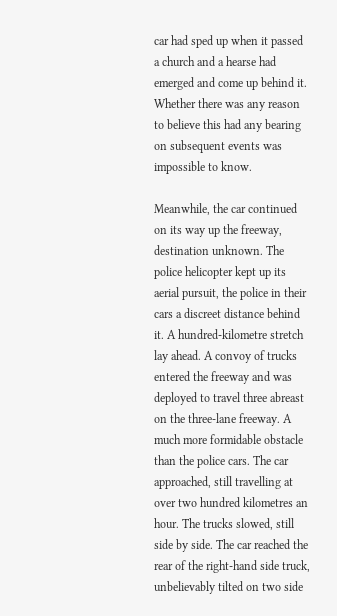car had sped up when it passed a church and a hearse had emerged and come up behind it. Whether there was any reason to believe this had any bearing on subsequent events was impossible to know.

Meanwhile, the car continued on its way up the freeway, destination unknown. The police helicopter kept up its aerial pursuit, the police in their cars a discreet distance behind it. A hundred-kilometre stretch lay ahead. A convoy of trucks entered the freeway and was deployed to travel three abreast on the three-lane freeway. A much more formidable obstacle than the police cars. The car approached, still travelling at over two hundred kilometres an hour. The trucks slowed, still side by side. The car reached the rear of the right-hand side truck, unbelievably tilted on two side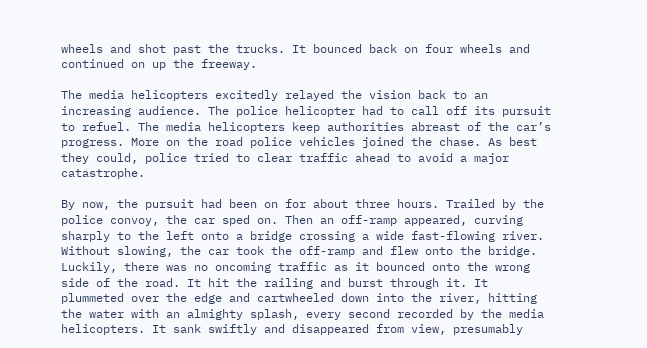wheels and shot past the trucks. It bounced back on four wheels and continued on up the freeway.

The media helicopters excitedly relayed the vision back to an increasing audience. The police helicopter had to call off its pursuit to refuel. The media helicopters keep authorities abreast of the car’s progress. More on the road police vehicles joined the chase. As best they could, police tried to clear traffic ahead to avoid a major catastrophe.

By now, the pursuit had been on for about three hours. Trailed by the police convoy, the car sped on. Then an off-ramp appeared, curving sharply to the left onto a bridge crossing a wide fast-flowing river. Without slowing, the car took the off-ramp and flew onto the bridge. Luckily, there was no oncoming traffic as it bounced onto the wrong side of the road. It hit the railing and burst through it. It plummeted over the edge and cartwheeled down into the river, hitting the water with an almighty splash, every second recorded by the media helicopters. It sank swiftly and disappeared from view, presumably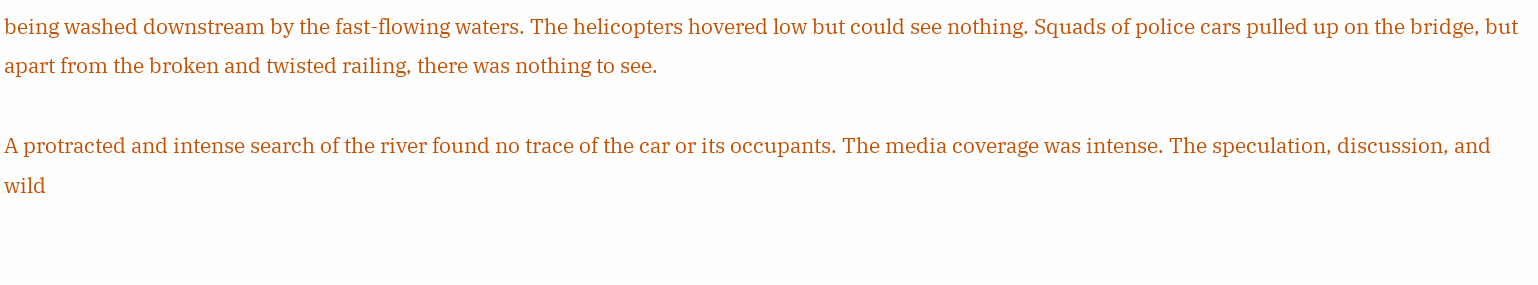being washed downstream by the fast-flowing waters. The helicopters hovered low but could see nothing. Squads of police cars pulled up on the bridge, but apart from the broken and twisted railing, there was nothing to see.

A protracted and intense search of the river found no trace of the car or its occupants. The media coverage was intense. The speculation, discussion, and wild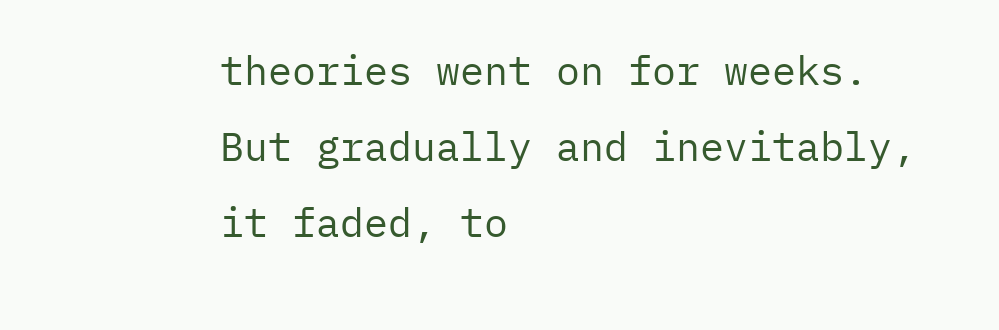theories went on for weeks. But gradually and inevitably, it faded, to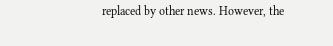replaced by other news. However, the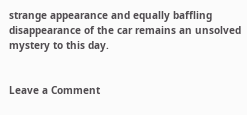strange appearance and equally baffling disappearance of the car remains an unsolved mystery to this day.


Leave a Comment